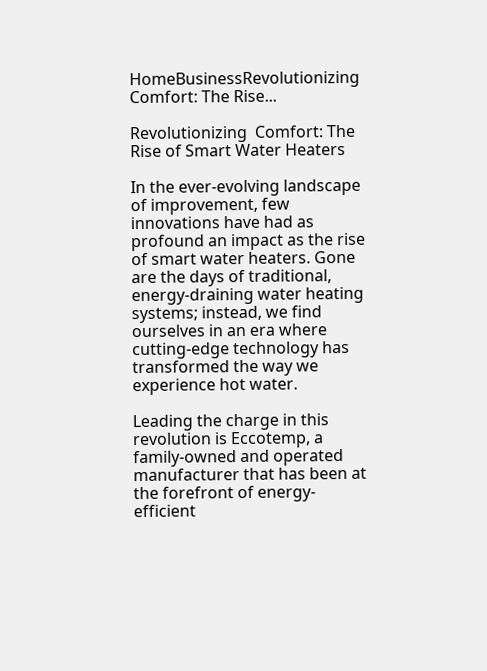HomeBusinessRevolutionizing  Comfort: The Rise...

Revolutionizing  Comfort: The Rise of Smart Water Heaters

In the ever-evolving landscape of improvement, few innovations have had as profound an impact as the rise of smart water heaters. Gone are the days of traditional, energy-draining water heating systems; instead, we find ourselves in an era where cutting-edge technology has transformed the way we experience hot water.

Leading the charge in this revolution is Eccotemp, a family-owned and operated manufacturer that has been at the forefront of energy-efficient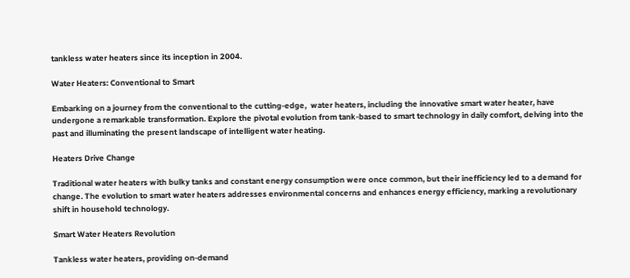tankless water heaters since its inception in 2004.

Water Heaters: Conventional to Smart

Embarking on a journey from the conventional to the cutting-edge,  water heaters, including the innovative smart water heater, have undergone a remarkable transformation. Explore the pivotal evolution from tank-based to smart technology in daily comfort, delving into the past and illuminating the present landscape of intelligent water heating.

Heaters Drive Change

Traditional water heaters with bulky tanks and constant energy consumption were once common, but their inefficiency led to a demand for change. The evolution to smart water heaters addresses environmental concerns and enhances energy efficiency, marking a revolutionary shift in household technology.

Smart Water Heaters Revolution

Tankless water heaters, providing on-demand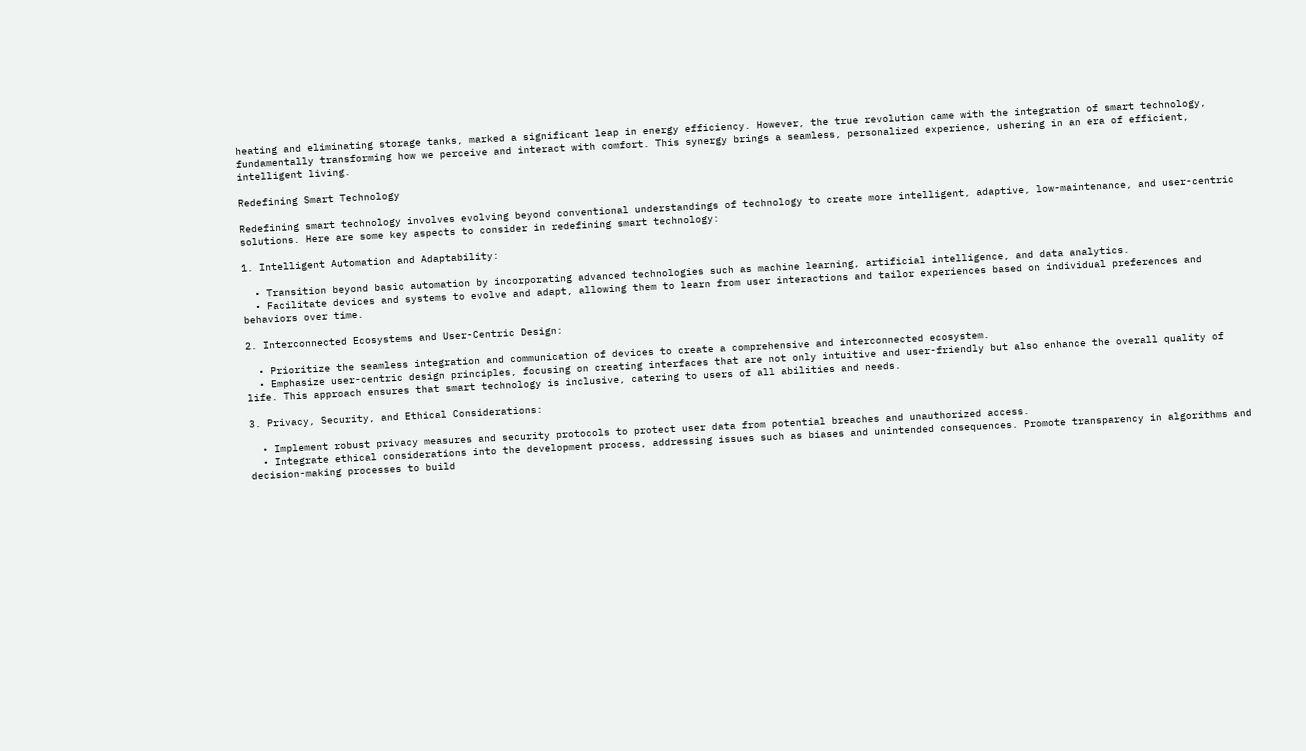heating and eliminating storage tanks, marked a significant leap in energy efficiency. However, the true revolution came with the integration of smart technology, fundamentally transforming how we perceive and interact with comfort. This synergy brings a seamless, personalized experience, ushering in an era of efficient, intelligent living.

Redefining Smart Technology

Redefining smart technology involves evolving beyond conventional understandings of technology to create more intelligent, adaptive, low-maintenance, and user-centric solutions. Here are some key aspects to consider in redefining smart technology:

1. Intelligent Automation and Adaptability:

  • Transition beyond basic automation by incorporating advanced technologies such as machine learning, artificial intelligence, and data analytics.
  • Facilitate devices and systems to evolve and adapt, allowing them to learn from user interactions and tailor experiences based on individual preferences and behaviors over time.

2. Interconnected Ecosystems and User-Centric Design:

  • Prioritize the seamless integration and communication of devices to create a comprehensive and interconnected ecosystem.
  • Emphasize user-centric design principles, focusing on creating interfaces that are not only intuitive and user-friendly but also enhance the overall quality of life. This approach ensures that smart technology is inclusive, catering to users of all abilities and needs.

3. Privacy, Security, and Ethical Considerations:

  • Implement robust privacy measures and security protocols to protect user data from potential breaches and unauthorized access.
  • Integrate ethical considerations into the development process, addressing issues such as biases and unintended consequences. Promote transparency in algorithms and decision-making processes to build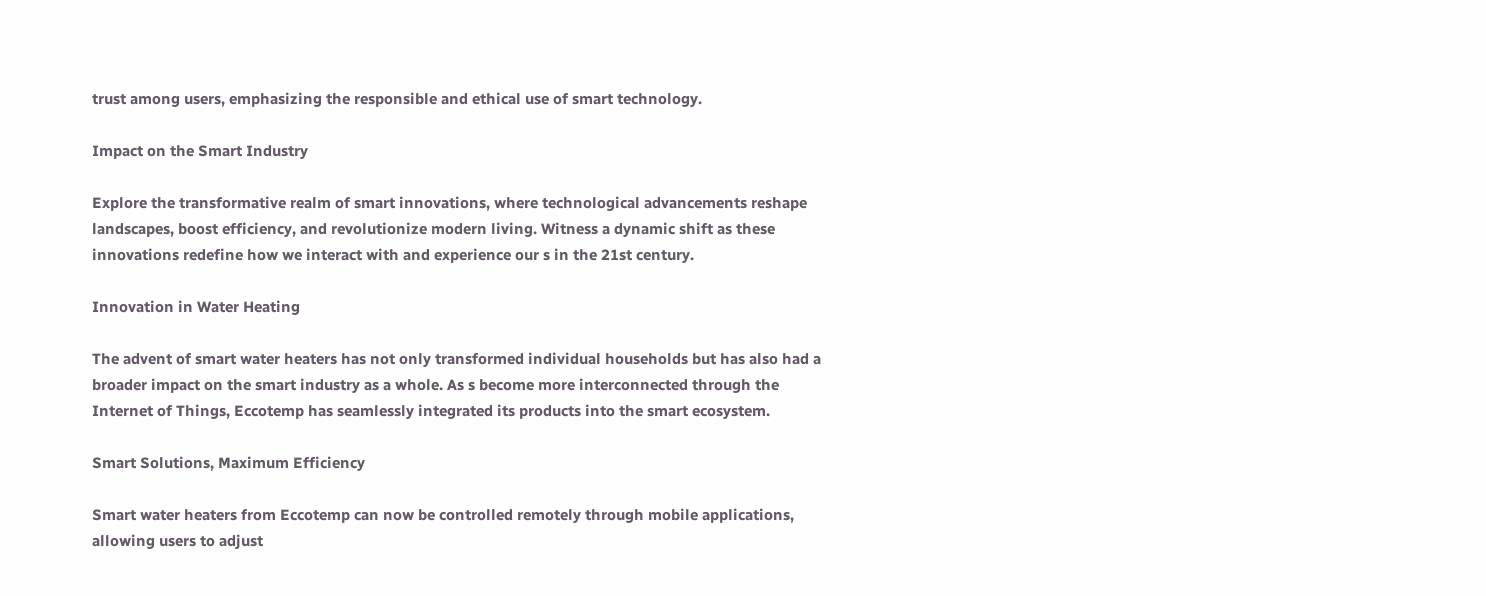trust among users, emphasizing the responsible and ethical use of smart technology.

Impact on the Smart Industry

Explore the transformative realm of smart innovations, where technological advancements reshape landscapes, boost efficiency, and revolutionize modern living. Witness a dynamic shift as these innovations redefine how we interact with and experience our s in the 21st century.

Innovation in Water Heating

The advent of smart water heaters has not only transformed individual households but has also had a broader impact on the smart industry as a whole. As s become more interconnected through the Internet of Things, Eccotemp has seamlessly integrated its products into the smart ecosystem.

Smart Solutions, Maximum Efficiency

Smart water heaters from Eccotemp can now be controlled remotely through mobile applications, allowing users to adjust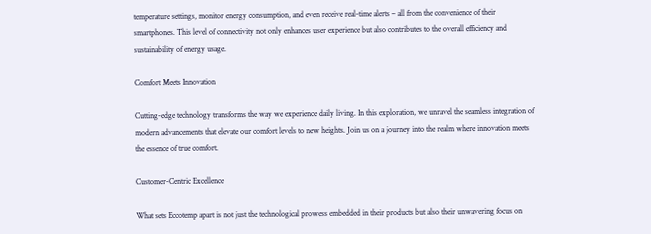temperature settings, monitor energy consumption, and even receive real-time alerts – all from the convenience of their smartphones. This level of connectivity not only enhances user experience but also contributes to the overall efficiency and sustainability of energy usage.

Comfort Meets Innovation

Cutting-edge technology transforms the way we experience daily living. In this exploration, we unravel the seamless integration of modern advancements that elevate our comfort levels to new heights. Join us on a journey into the realm where innovation meets the essence of true comfort.

Customer-Centric Excellence

What sets Eccotemp apart is not just the technological prowess embedded in their products but also their unwavering focus on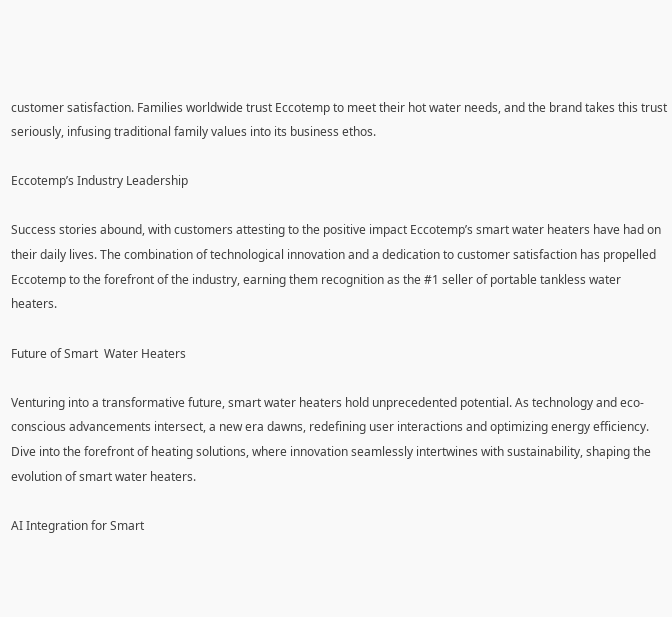customer satisfaction. Families worldwide trust Eccotemp to meet their hot water needs, and the brand takes this trust seriously, infusing traditional family values into its business ethos.

Eccotemp’s Industry Leadership

Success stories abound, with customers attesting to the positive impact Eccotemp’s smart water heaters have had on their daily lives. The combination of technological innovation and a dedication to customer satisfaction has propelled Eccotemp to the forefront of the industry, earning them recognition as the #1 seller of portable tankless water heaters.

Future of Smart  Water Heaters

Venturing into a transformative future, smart water heaters hold unprecedented potential. As technology and eco-conscious advancements intersect, a new era dawns, redefining user interactions and optimizing energy efficiency. Dive into the forefront of heating solutions, where innovation seamlessly intertwines with sustainability, shaping the evolution of smart water heaters.

AI Integration for Smart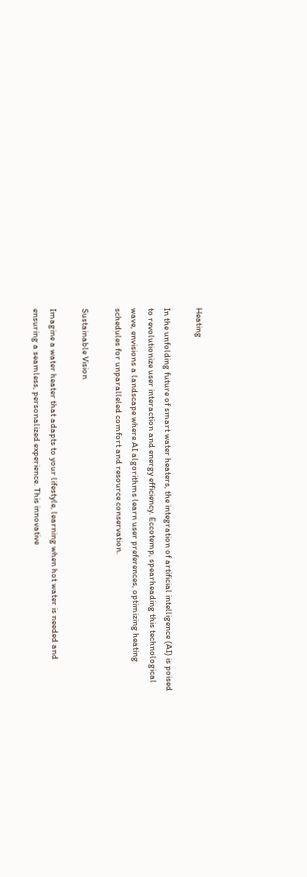Heating

In the unfolding future of smart water heaters, the integration of artificial intelligence (AI) is poised to revolutionize user interaction and energy efficiency. Eccotemp, spearheading this technological wave, envisions a landscape where AI algorithms learn user preferences, optimizing heating schedules for unparalleled comfort and resource conservation.

Sustainable Vision

Imagine a water heater that adapts to your lifestyle, learning when hot water is needed and ensuring a seamless, personalized experience. This innovative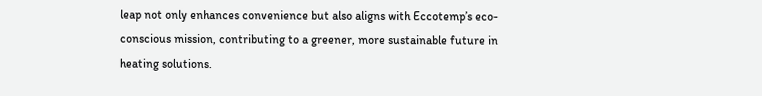leap not only enhances convenience but also aligns with Eccotemp’s eco-conscious mission, contributing to a greener, more sustainable future in heating solutions.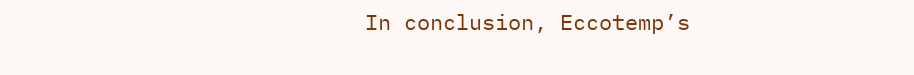In conclusion, Eccotemp’s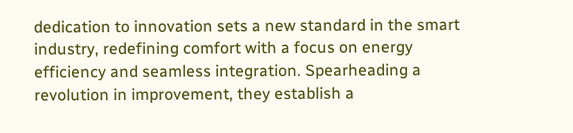dedication to innovation sets a new standard in the smart industry, redefining comfort with a focus on energy efficiency and seamless integration. Spearheading a revolution in improvement, they establish a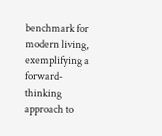benchmark for modern living, exemplifying a forward-thinking approach to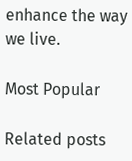enhance the way we live.

Most Popular

Related posts